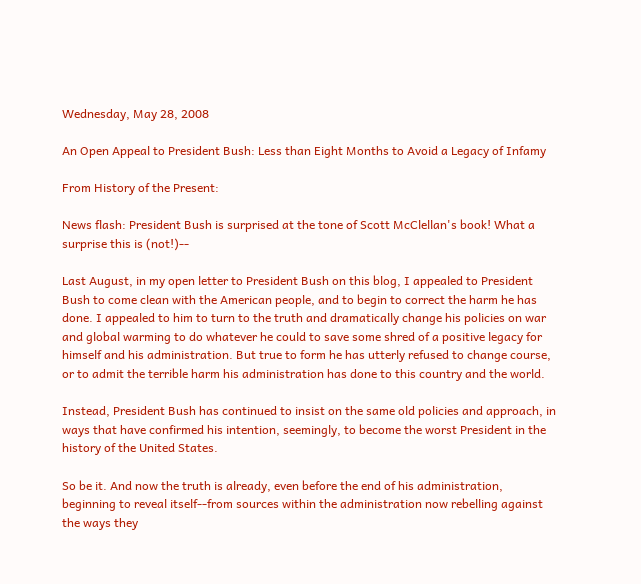Wednesday, May 28, 2008

An Open Appeal to President Bush: Less than Eight Months to Avoid a Legacy of Infamy

From History of the Present:

News flash: President Bush is surprised at the tone of Scott McClellan's book! What a surprise this is (not!)--

Last August, in my open letter to President Bush on this blog, I appealed to President Bush to come clean with the American people, and to begin to correct the harm he has done. I appealed to him to turn to the truth and dramatically change his policies on war and global warming to do whatever he could to save some shred of a positive legacy for himself and his administration. But true to form he has utterly refused to change course, or to admit the terrible harm his administration has done to this country and the world.

Instead, President Bush has continued to insist on the same old policies and approach, in ways that have confirmed his intention, seemingly, to become the worst President in the history of the United States.

So be it. And now the truth is already, even before the end of his administration, beginning to reveal itself--from sources within the administration now rebelling against the ways they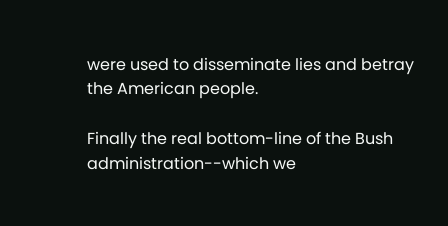were used to disseminate lies and betray the American people.

Finally the real bottom-line of the Bush administration--which we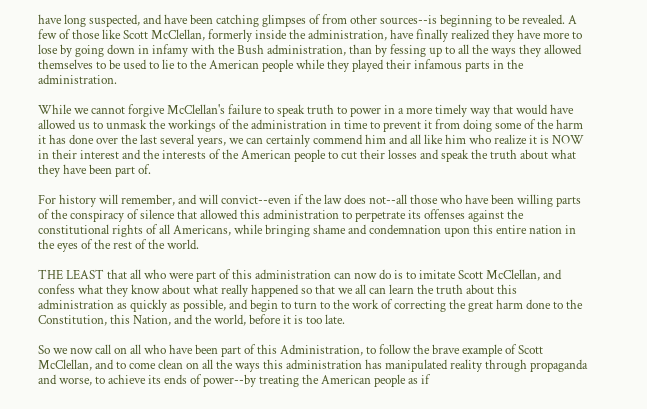have long suspected, and have been catching glimpses of from other sources--is beginning to be revealed. A few of those like Scott McClellan, formerly inside the administration, have finally realized they have more to lose by going down in infamy with the Bush administration, than by fessing up to all the ways they allowed themselves to be used to lie to the American people while they played their infamous parts in the administration.

While we cannot forgive McClellan's failure to speak truth to power in a more timely way that would have allowed us to unmask the workings of the administration in time to prevent it from doing some of the harm it has done over the last several years, we can certainly commend him and all like him who realize it is NOW in their interest and the interests of the American people to cut their losses and speak the truth about what they have been part of.

For history will remember, and will convict--even if the law does not--all those who have been willing parts of the conspiracy of silence that allowed this administration to perpetrate its offenses against the constitutional rights of all Americans, while bringing shame and condemnation upon this entire nation in the eyes of the rest of the world.

THE LEAST that all who were part of this administration can now do is to imitate Scott McClellan, and confess what they know about what really happened so that we all can learn the truth about this administration as quickly as possible, and begin to turn to the work of correcting the great harm done to the Constitution, this Nation, and the world, before it is too late.

So we now call on all who have been part of this Administration, to follow the brave example of Scott McClellan, and to come clean on all the ways this administration has manipulated reality through propaganda and worse, to achieve its ends of power--by treating the American people as if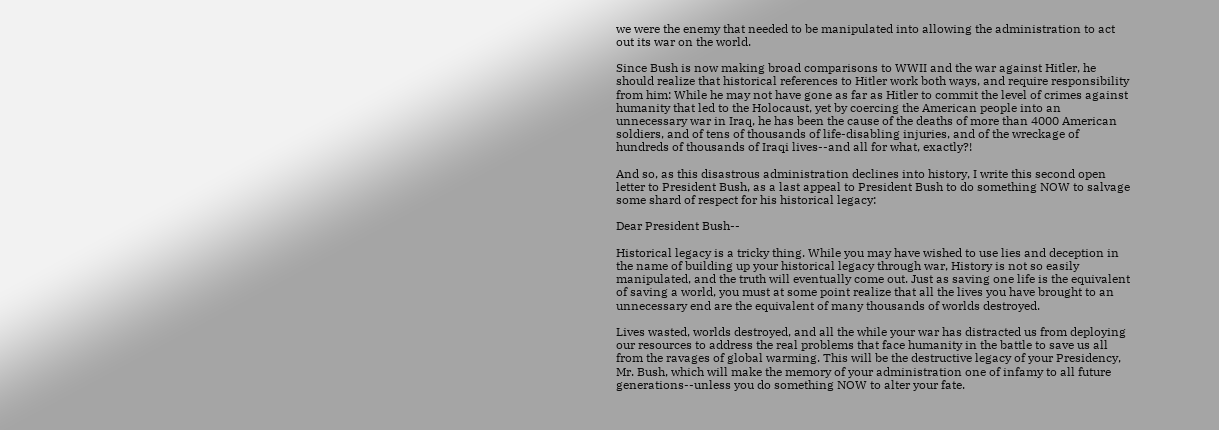we were the enemy that needed to be manipulated into allowing the administration to act out its war on the world.

Since Bush is now making broad comparisons to WWII and the war against Hitler, he should realize that historical references to Hitler work both ways, and require responsibility from him: While he may not have gone as far as Hitler to commit the level of crimes against humanity that led to the Holocaust, yet by coercing the American people into an unnecessary war in Iraq, he has been the cause of the deaths of more than 4000 American soldiers, and of tens of thousands of life-disabling injuries, and of the wreckage of hundreds of thousands of Iraqi lives--and all for what, exactly?!

And so, as this disastrous administration declines into history, I write this second open letter to President Bush, as a last appeal to President Bush to do something NOW to salvage some shard of respect for his historical legacy:

Dear President Bush--

Historical legacy is a tricky thing. While you may have wished to use lies and deception in the name of building up your historical legacy through war, History is not so easily manipulated, and the truth will eventually come out. Just as saving one life is the equivalent of saving a world, you must at some point realize that all the lives you have brought to an unnecessary end are the equivalent of many thousands of worlds destroyed.

Lives wasted, worlds destroyed, and all the while your war has distracted us from deploying our resources to address the real problems that face humanity in the battle to save us all from the ravages of global warming. This will be the destructive legacy of your Presidency, Mr. Bush, which will make the memory of your administration one of infamy to all future generations--unless you do something NOW to alter your fate.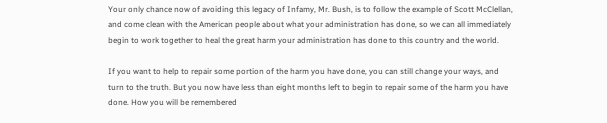Your only chance now of avoiding this legacy of Infamy, Mr. Bush, is to follow the example of Scott McClellan, and come clean with the American people about what your administration has done, so we can all immediately begin to work together to heal the great harm your administration has done to this country and the world.

If you want to help to repair some portion of the harm you have done, you can still change your ways, and turn to the truth. But you now have less than eight months left to begin to repair some of the harm you have done. How you will be remembered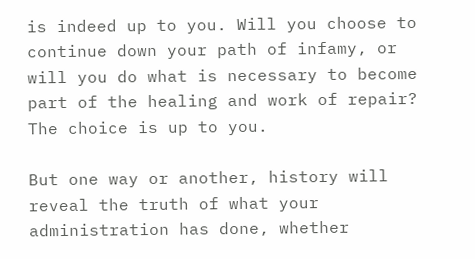is indeed up to you. Will you choose to continue down your path of infamy, or will you do what is necessary to become part of the healing and work of repair? The choice is up to you.

But one way or another, history will reveal the truth of what your administration has done, whether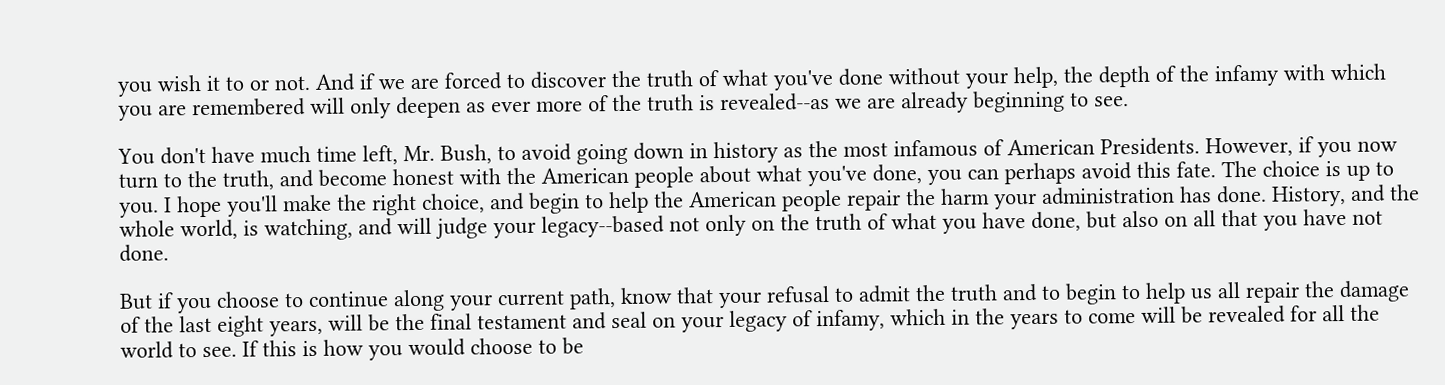you wish it to or not. And if we are forced to discover the truth of what you've done without your help, the depth of the infamy with which you are remembered will only deepen as ever more of the truth is revealed--as we are already beginning to see.

You don't have much time left, Mr. Bush, to avoid going down in history as the most infamous of American Presidents. However, if you now turn to the truth, and become honest with the American people about what you've done, you can perhaps avoid this fate. The choice is up to you. I hope you'll make the right choice, and begin to help the American people repair the harm your administration has done. History, and the whole world, is watching, and will judge your legacy--based not only on the truth of what you have done, but also on all that you have not done.

But if you choose to continue along your current path, know that your refusal to admit the truth and to begin to help us all repair the damage of the last eight years, will be the final testament and seal on your legacy of infamy, which in the years to come will be revealed for all the world to see. If this is how you would choose to be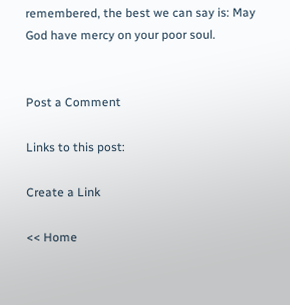remembered, the best we can say is: May God have mercy on your poor soul.


Post a Comment

Links to this post:

Create a Link

<< Home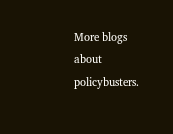More blogs about policybusters.